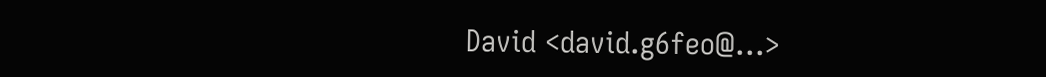David <david.g6feo@...>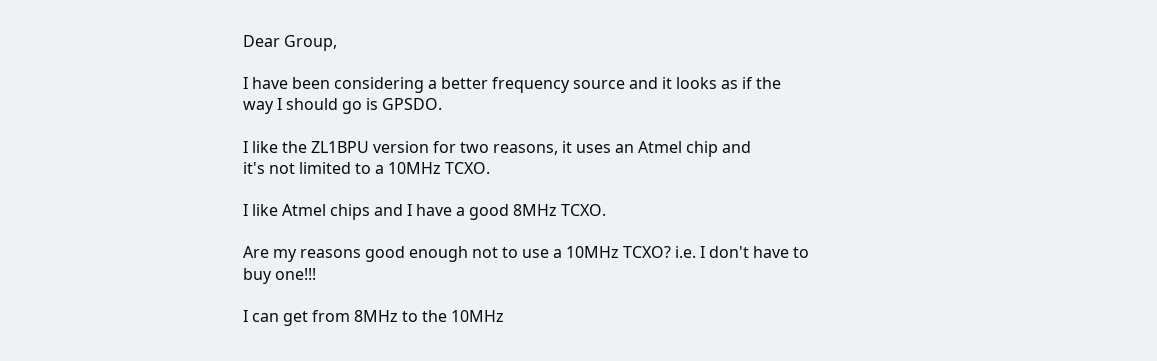Dear Group,

I have been considering a better frequency source and it looks as if the
way I should go is GPSDO.

I like the ZL1BPU version for two reasons, it uses an Atmel chip and
it's not limited to a 10MHz TCXO.

I like Atmel chips and I have a good 8MHz TCXO.

Are my reasons good enough not to use a 10MHz TCXO? i.e. I don't have to
buy one!!!

I can get from 8MHz to the 10MHz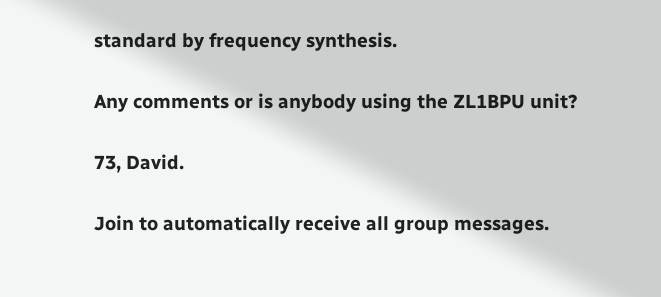standard by frequency synthesis.

Any comments or is anybody using the ZL1BPU unit?

73, David.

Join to automatically receive all group messages.